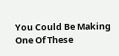You Could Be Making One Of These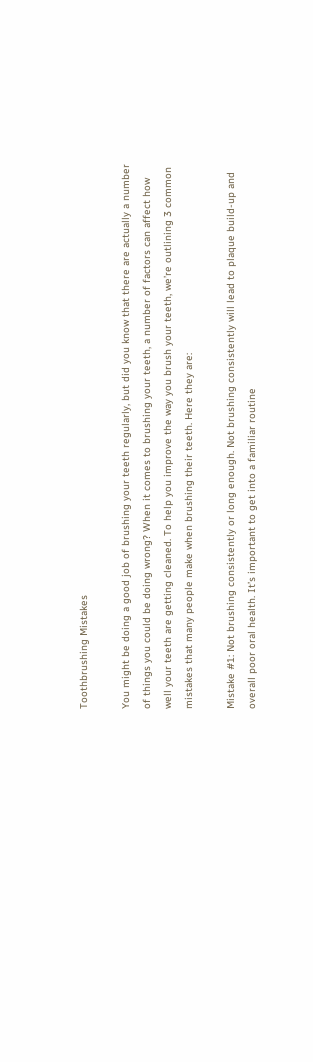Toothbrushing Mistakes

You might be doing a good job of brushing your teeth regularly, but did you know that there are actually a number of things you could be doing wrong? When it comes to brushing your teeth, a number of factors can affect how well your teeth are getting cleaned. To help you improve the way you brush your teeth, we’re outlining 3 common mistakes that many people make when brushing their teeth. Here they are:

Mistake #1: Not brushing consistently or long enough. Not brushing consistently will lead to plaque build-up and overall poor oral health. It’s important to get into a familiar routine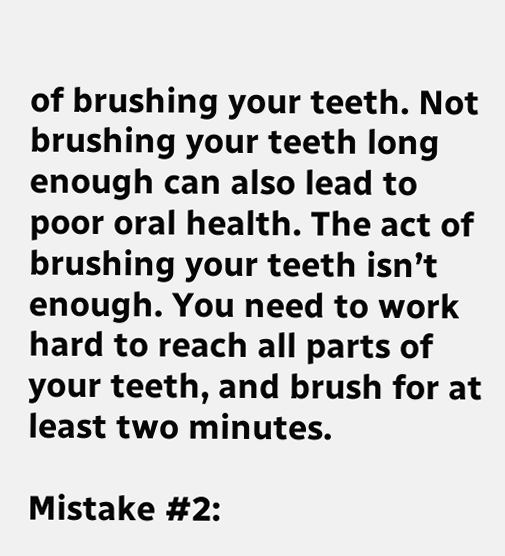of brushing your teeth. Not brushing your teeth long enough can also lead to poor oral health. The act of brushing your teeth isn’t enough. You need to work hard to reach all parts of your teeth, and brush for at least two minutes.

Mistake #2: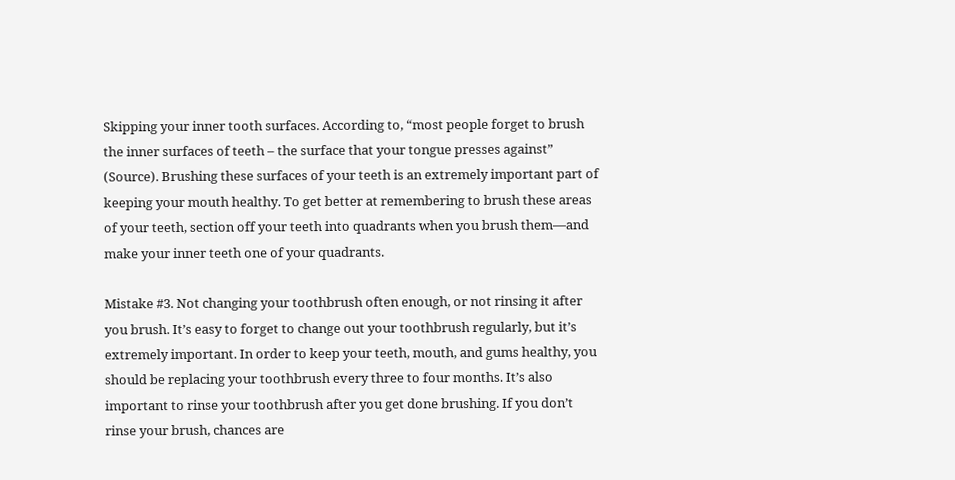Skipping your inner tooth surfaces. According to, “most people forget to brush the inner surfaces of teeth – the surface that your tongue presses against” (Source). Brushing these surfaces of your teeth is an extremely important part of keeping your mouth healthy. To get better at remembering to brush these areas of your teeth, section off your teeth into quadrants when you brush them—and make your inner teeth one of your quadrants.

Mistake #3. Not changing your toothbrush often enough, or not rinsing it after you brush. It’s easy to forget to change out your toothbrush regularly, but it’s extremely important. In order to keep your teeth, mouth, and gums healthy, you should be replacing your toothbrush every three to four months. It’s also important to rinse your toothbrush after you get done brushing. If you don’t rinse your brush, chances are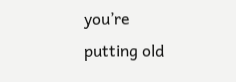you’re putting old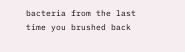bacteria from the last time you brushed back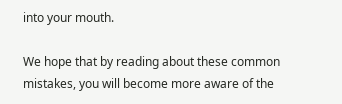into your mouth.

We hope that by reading about these common mistakes, you will become more aware of the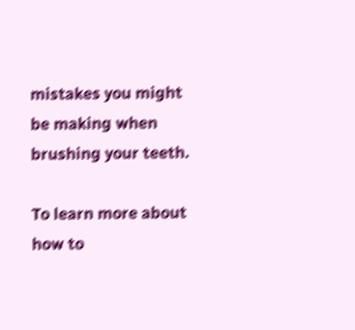mistakes you might be making when brushing your teeth.

To learn more about how to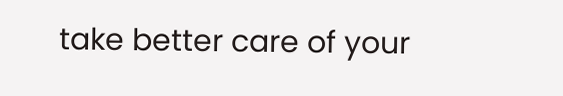take better care of your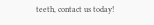teeth, contact us today!